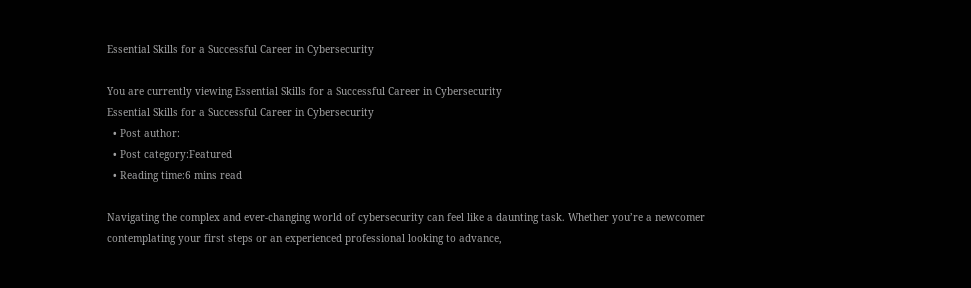Essential Skills for a Successful Career in Cybersecurity

You are currently viewing Essential Skills for a Successful Career in Cybersecurity
Essential Skills for a Successful Career in Cybersecurity
  • Post author:
  • Post category:Featured
  • Reading time:6 mins read

Navigating the complex and ever-changing world of cybersecurity can feel like a daunting task. Whether you’re a newcomer contemplating your first steps or an experienced professional looking to advance,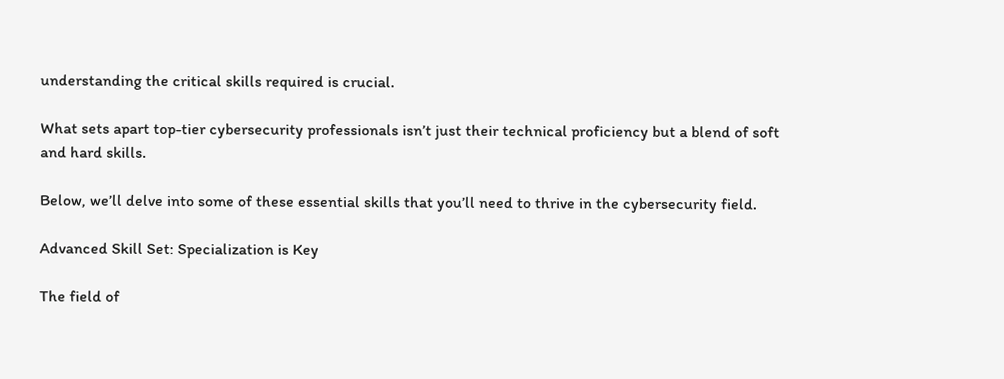understanding the critical skills required is crucial.

What sets apart top-tier cybersecurity professionals isn’t just their technical proficiency but a blend of soft and hard skills.

Below, we’ll delve into some of these essential skills that you’ll need to thrive in the cybersecurity field.

Advanced Skill Set: Specialization is Key

The field of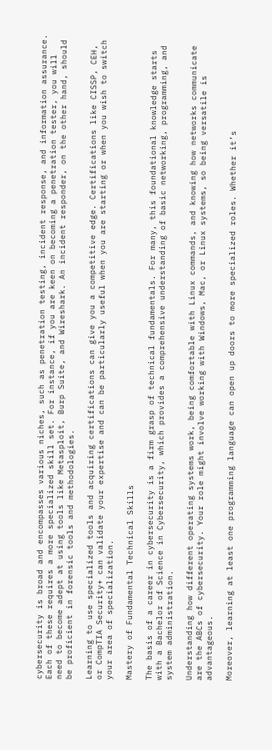cybersecurity is broad and encompasses various niches, such as penetration testing, incident response, and information assurance. Each of these requires a more specialized skill set. For instance, if you are keen on becoming a penetration tester, you will need to become adept at using tools like Metasploit, Burp Suite, and Wireshark. An incident responder, on the other hand, should be proficient in forensic tools and methodologies.

Learning to use specialized tools and acquiring certifications can give you a competitive edge. Certifications like CISSP, CEH, or CompTIA Security+ can validate your expertise and can be particularly useful when you are starting or when you wish to switch your area of specialization.

Mastery of Fundamental Technical Skills

The basis of a career in cybersecurity is a firm grasp of technical fundamentals. For many, this foundational knowledge starts with a Bachelor of Science in Cybersecurity, which provides a comprehensive understanding of basic networking, programming, and system administration.

Understanding how different operating systems work, being comfortable with Linux commands, and knowing how networks communicate are the ABCs of cybersecurity. Your role might involve working with Windows, Mac, or Linux systems, so being versatile is advantageous.

Moreover, learning at least one programming language can open up doors to more specialized roles. Whether it’s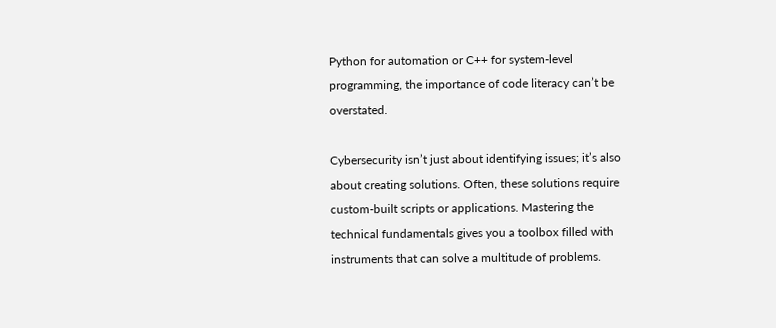Python for automation or C++ for system-level programming, the importance of code literacy can’t be overstated.

Cybersecurity isn’t just about identifying issues; it’s also about creating solutions. Often, these solutions require custom-built scripts or applications. Mastering the technical fundamentals gives you a toolbox filled with instruments that can solve a multitude of problems.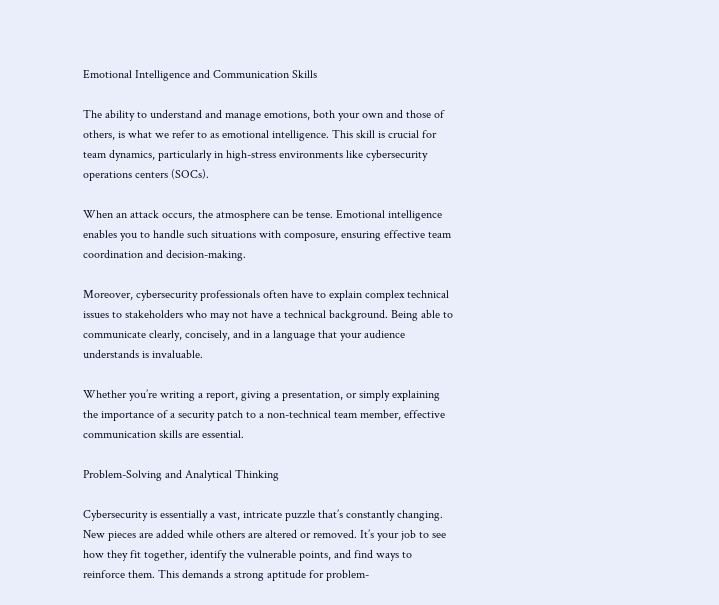Emotional Intelligence and Communication Skills

The ability to understand and manage emotions, both your own and those of others, is what we refer to as emotional intelligence. This skill is crucial for team dynamics, particularly in high-stress environments like cybersecurity operations centers (SOCs).

When an attack occurs, the atmosphere can be tense. Emotional intelligence enables you to handle such situations with composure, ensuring effective team coordination and decision-making.

Moreover, cybersecurity professionals often have to explain complex technical issues to stakeholders who may not have a technical background. Being able to communicate clearly, concisely, and in a language that your audience understands is invaluable.

Whether you’re writing a report, giving a presentation, or simply explaining the importance of a security patch to a non-technical team member, effective communication skills are essential.

Problem-Solving and Analytical Thinking

Cybersecurity is essentially a vast, intricate puzzle that’s constantly changing. New pieces are added while others are altered or removed. It’s your job to see how they fit together, identify the vulnerable points, and find ways to reinforce them. This demands a strong aptitude for problem-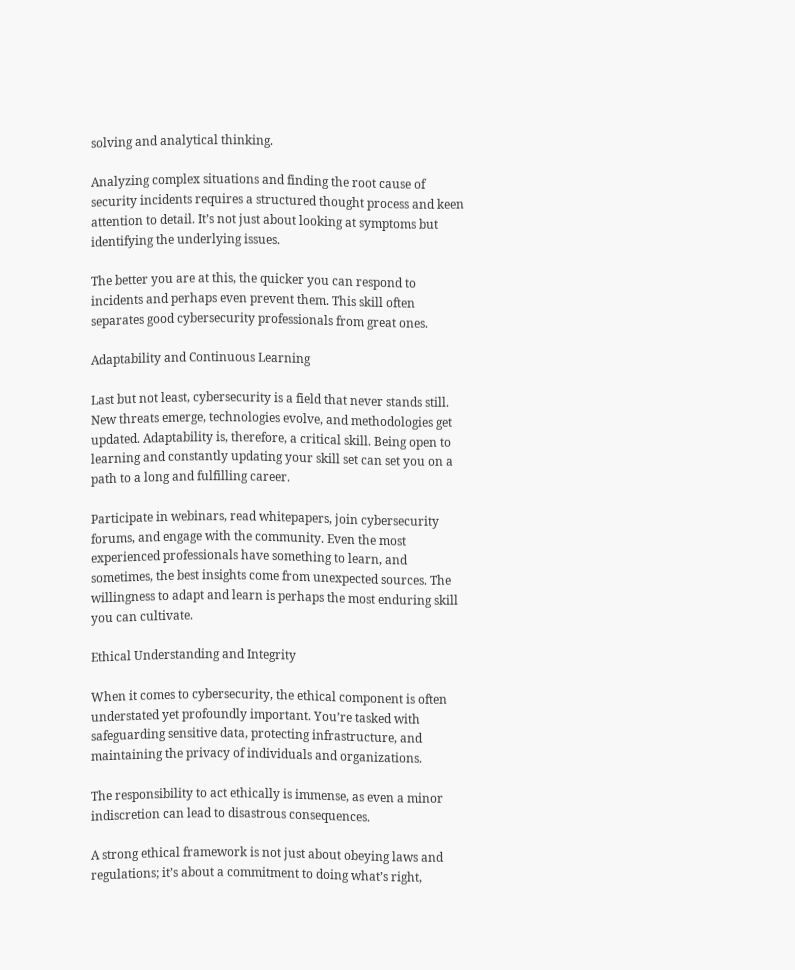solving and analytical thinking.

Analyzing complex situations and finding the root cause of security incidents requires a structured thought process and keen attention to detail. It’s not just about looking at symptoms but identifying the underlying issues.

The better you are at this, the quicker you can respond to incidents and perhaps even prevent them. This skill often separates good cybersecurity professionals from great ones.

Adaptability and Continuous Learning

Last but not least, cybersecurity is a field that never stands still. New threats emerge, technologies evolve, and methodologies get updated. Adaptability is, therefore, a critical skill. Being open to learning and constantly updating your skill set can set you on a path to a long and fulfilling career.

Participate in webinars, read whitepapers, join cybersecurity forums, and engage with the community. Even the most experienced professionals have something to learn, and sometimes, the best insights come from unexpected sources. The willingness to adapt and learn is perhaps the most enduring skill you can cultivate.

Ethical Understanding and Integrity

When it comes to cybersecurity, the ethical component is often understated yet profoundly important. You’re tasked with safeguarding sensitive data, protecting infrastructure, and maintaining the privacy of individuals and organizations.

The responsibility to act ethically is immense, as even a minor indiscretion can lead to disastrous consequences.

A strong ethical framework is not just about obeying laws and regulations; it’s about a commitment to doing what’s right,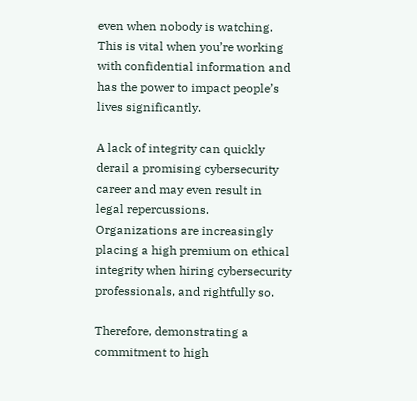even when nobody is watching. This is vital when you’re working with confidential information and has the power to impact people’s lives significantly.

A lack of integrity can quickly derail a promising cybersecurity career and may even result in legal repercussions. Organizations are increasingly placing a high premium on ethical integrity when hiring cybersecurity professionals, and rightfully so.

Therefore, demonstrating a commitment to high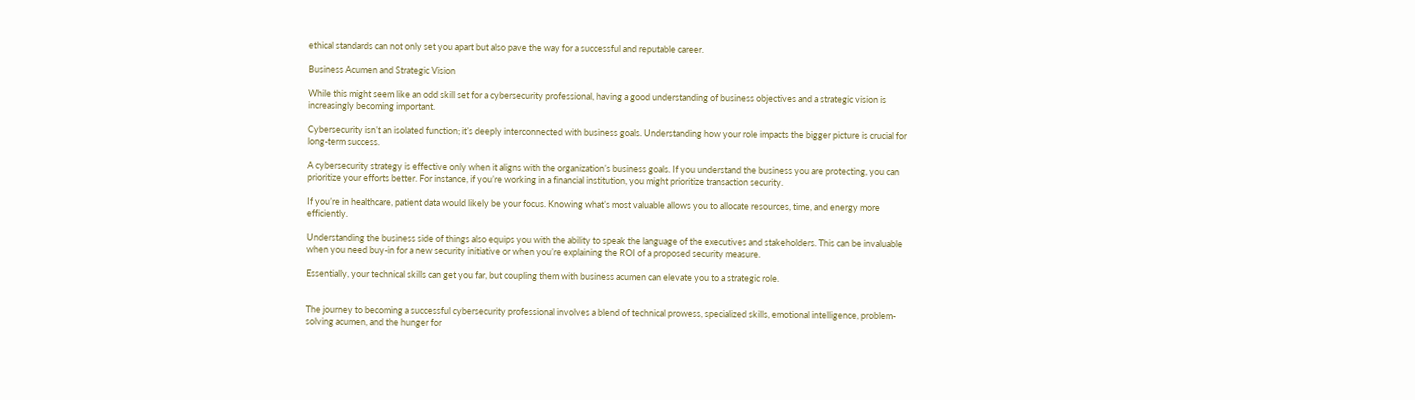ethical standards can not only set you apart but also pave the way for a successful and reputable career.

Business Acumen and Strategic Vision

While this might seem like an odd skill set for a cybersecurity professional, having a good understanding of business objectives and a strategic vision is increasingly becoming important.

Cybersecurity isn’t an isolated function; it’s deeply interconnected with business goals. Understanding how your role impacts the bigger picture is crucial for long-term success.

A cybersecurity strategy is effective only when it aligns with the organization’s business goals. If you understand the business you are protecting, you can prioritize your efforts better. For instance, if you’re working in a financial institution, you might prioritize transaction security.

If you’re in healthcare, patient data would likely be your focus. Knowing what’s most valuable allows you to allocate resources, time, and energy more efficiently.

Understanding the business side of things also equips you with the ability to speak the language of the executives and stakeholders. This can be invaluable when you need buy-in for a new security initiative or when you’re explaining the ROI of a proposed security measure.

Essentially, your technical skills can get you far, but coupling them with business acumen can elevate you to a strategic role.


The journey to becoming a successful cybersecurity professional involves a blend of technical prowess, specialized skills, emotional intelligence, problem-solving acumen, and the hunger for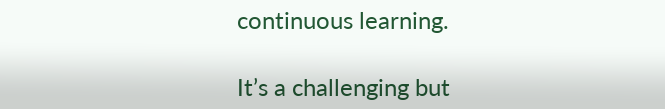continuous learning.

It’s a challenging but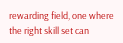rewarding field, one where the right skill set can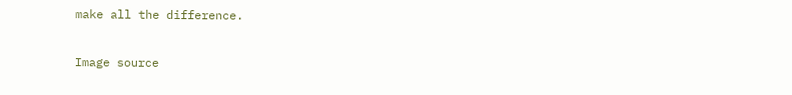make all the difference.

Image source